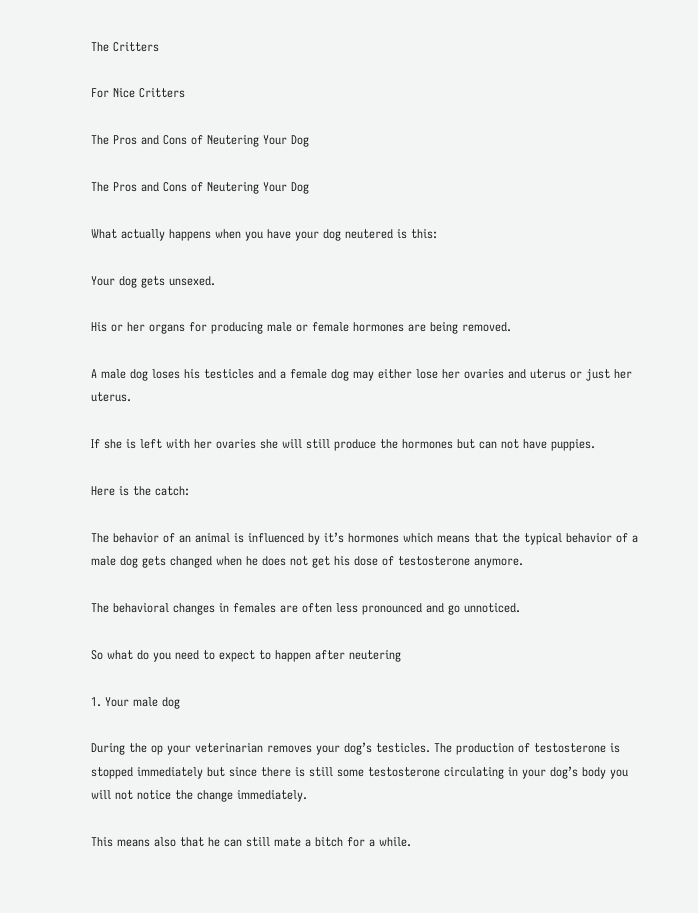The Critters

For Nice Critters

The Pros and Cons of Neutering Your Dog

The Pros and Cons of Neutering Your Dog

What actually happens when you have your dog neutered is this:

Your dog gets unsexed.

His or her organs for producing male or female hormones are being removed.

A male dog loses his testicles and a female dog may either lose her ovaries and uterus or just her uterus.

If she is left with her ovaries she will still produce the hormones but can not have puppies.

Here is the catch:

The behavior of an animal is influenced by it’s hormones which means that the typical behavior of a male dog gets changed when he does not get his dose of testosterone anymore.

The behavioral changes in females are often less pronounced and go unnoticed.

So what do you need to expect to happen after neutering

1. Your male dog

During the op your veterinarian removes your dog’s testicles. The production of testosterone is stopped immediately but since there is still some testosterone circulating in your dog’s body you will not notice the change immediately.

This means also that he can still mate a bitch for a while.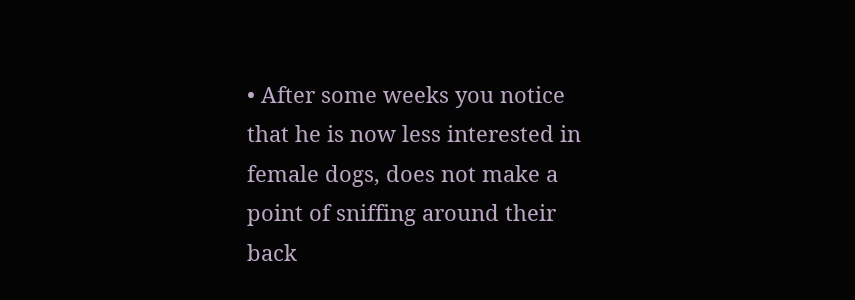• After some weeks you notice that he is now less interested in female dogs, does not make a point of sniffing around their back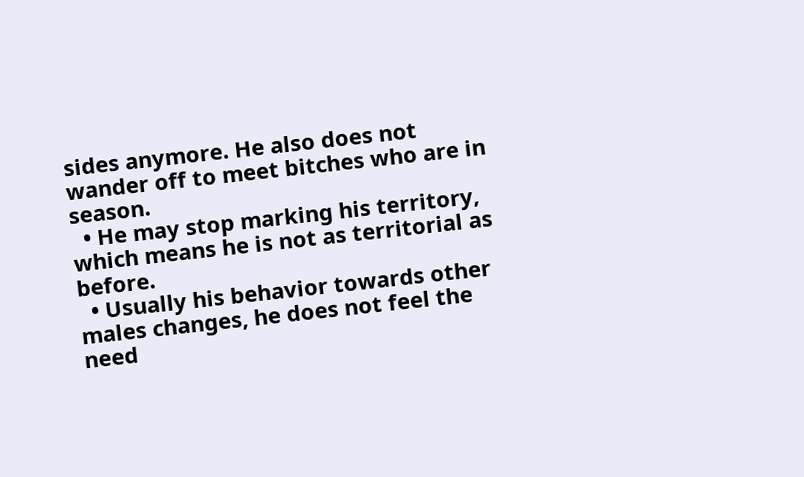sides anymore. He also does not wander off to meet bitches who are in season.
  • He may stop marking his territory, which means he is not as territorial as before.
  • Usually his behavior towards other males changes, he does not feel the need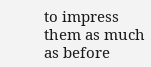to impress them as much as before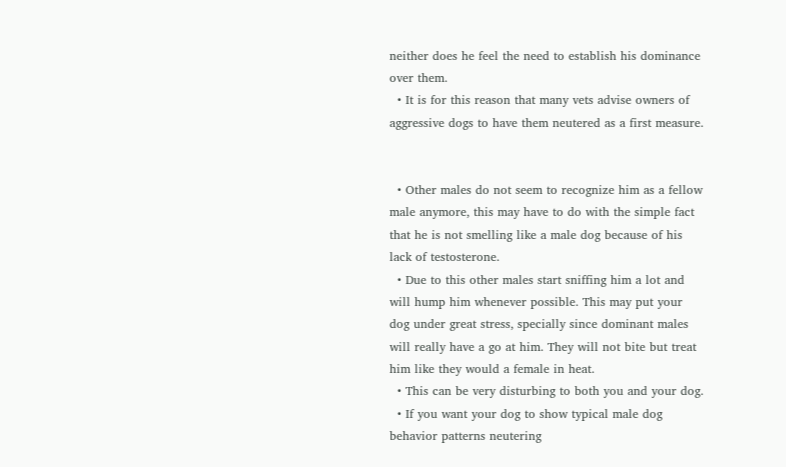neither does he feel the need to establish his dominance over them.
  • It is for this reason that many vets advise owners of aggressive dogs to have them neutered as a first measure.


  • Other males do not seem to recognize him as a fellow male anymore, this may have to do with the simple fact that he is not smelling like a male dog because of his lack of testosterone.
  • Due to this other males start sniffing him a lot and will hump him whenever possible. This may put your dog under great stress, specially since dominant males will really have a go at him. They will not bite but treat him like they would a female in heat.
  • This can be very disturbing to both you and your dog.
  • If you want your dog to show typical male dog behavior patterns neutering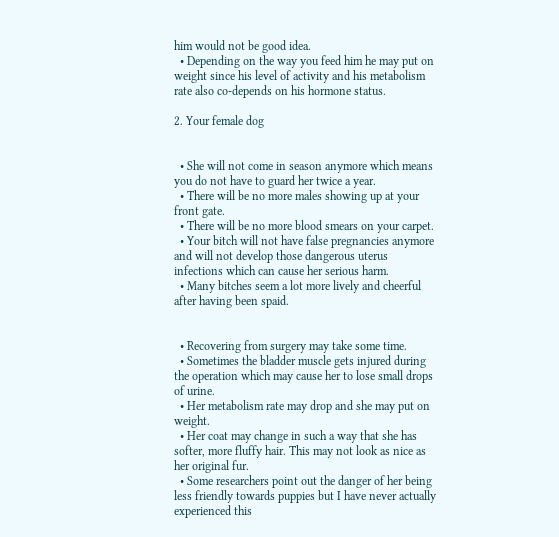him would not be good idea.
  • Depending on the way you feed him he may put on weight since his level of activity and his metabolism rate also co-depends on his hormone status.

2. Your female dog


  • She will not come in season anymore which means you do not have to guard her twice a year.
  • There will be no more males showing up at your front gate.
  • There will be no more blood smears on your carpet.
  • Your bitch will not have false pregnancies anymore and will not develop those dangerous uterus infections which can cause her serious harm.
  • Many bitches seem a lot more lively and cheerful after having been spaid.


  • Recovering from surgery may take some time.
  • Sometimes the bladder muscle gets injured during the operation which may cause her to lose small drops of urine.
  • Her metabolism rate may drop and she may put on weight.
  • Her coat may change in such a way that she has softer, more fluffy hair. This may not look as nice as her original fur.
  • Some researchers point out the danger of her being less friendly towards puppies but I have never actually experienced this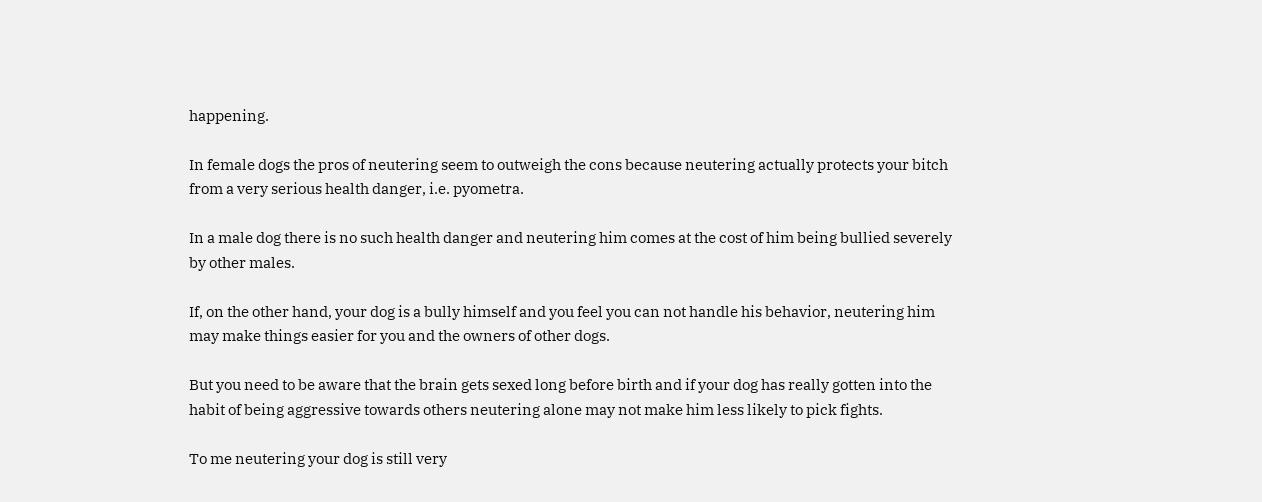happening.

In female dogs the pros of neutering seem to outweigh the cons because neutering actually protects your bitch from a very serious health danger, i.e. pyometra.

In a male dog there is no such health danger and neutering him comes at the cost of him being bullied severely by other males.

If, on the other hand, your dog is a bully himself and you feel you can not handle his behavior, neutering him may make things easier for you and the owners of other dogs.

But you need to be aware that the brain gets sexed long before birth and if your dog has really gotten into the habit of being aggressive towards others neutering alone may not make him less likely to pick fights.

To me neutering your dog is still very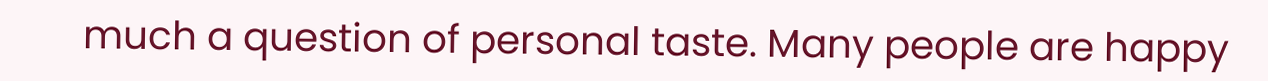much a question of personal taste. Many people are happy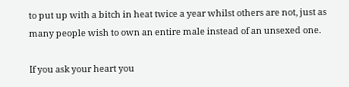to put up with a bitch in heat twice a year whilst others are not, just as many people wish to own an entire male instead of an unsexed one.

If you ask your heart you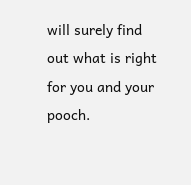will surely find out what is right for you and your pooch.